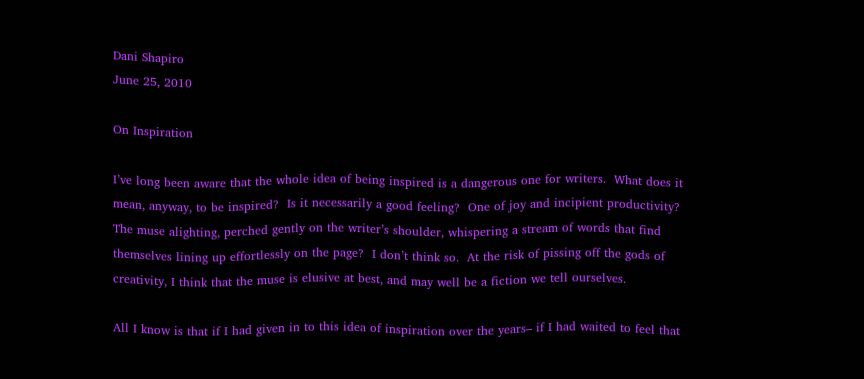Dani Shapiro
June 25, 2010

On Inspiration

I’ve long been aware that the whole idea of being inspired is a dangerous one for writers.  What does it mean, anyway, to be inspired?  Is it necessarily a good feeling?  One of joy and incipient productivity?  The muse alighting, perched gently on the writer’s shoulder, whispering a stream of words that find themselves lining up effortlessly on the page?  I don’t think so.  At the risk of pissing off the gods of creativity, I think that the muse is elusive at best, and may well be a fiction we tell ourselves.

All I know is that if I had given in to this idea of inspiration over the years– if I had waited to feel that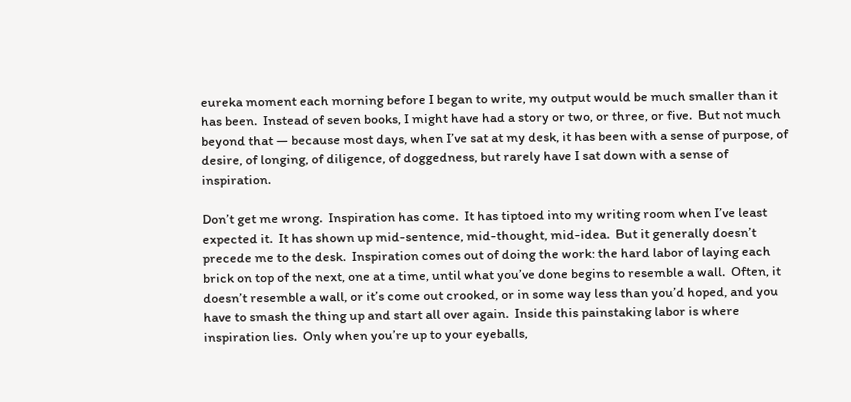eureka moment each morning before I began to write, my output would be much smaller than it has been.  Instead of seven books, I might have had a story or two, or three, or five.  But not much beyond that — because most days, when I’ve sat at my desk, it has been with a sense of purpose, of desire, of longing, of diligence, of doggedness, but rarely have I sat down with a sense of inspiration.

Don’t get me wrong.  Inspiration has come.  It has tiptoed into my writing room when I’ve least expected it.  It has shown up mid-sentence, mid-thought, mid-idea.  But it generally doesn’t precede me to the desk.  Inspiration comes out of doing the work: the hard labor of laying each brick on top of the next, one at a time, until what you’ve done begins to resemble a wall.  Often, it doesn’t resemble a wall, or it’s come out crooked, or in some way less than you’d hoped, and you have to smash the thing up and start all over again.  Inside this painstaking labor is where inspiration lies.  Only when you’re up to your eyeballs,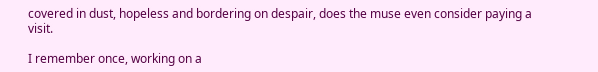covered in dust, hopeless and bordering on despair, does the muse even consider paying a visit.

I remember once, working on a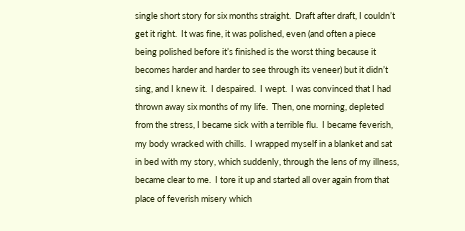single short story for six months straight.  Draft after draft, I couldn’t get it right.  It was fine, it was polished, even (and often a piece being polished before it’s finished is the worst thing because it becomes harder and harder to see through its veneer) but it didn’t sing, and I knew it.  I despaired.  I wept.  I was convinced that I had thrown away six months of my life.  Then, one morning, depleted from the stress, I became sick with a terrible flu.  I became feverish, my body wracked with chills.  I wrapped myself in a blanket and sat in bed with my story, which suddenly, through the lens of my illness, became clear to me.  I tore it up and started all over again from that place of feverish misery which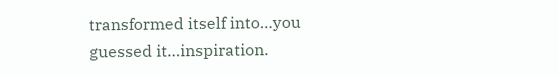transformed itself into…you guessed it…inspiration.